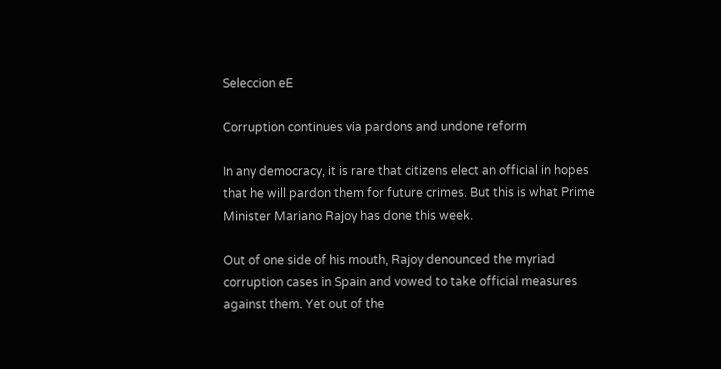Seleccion eE

Corruption continues via pardons and undone reform

In any democracy, it is rare that citizens elect an official in hopes that he will pardon them for future crimes. But this is what Prime Minister Mariano Rajoy has done this week.

Out of one side of his mouth, Rajoy denounced the myriad corruption cases in Spain and vowed to take official measures against them. Yet out of the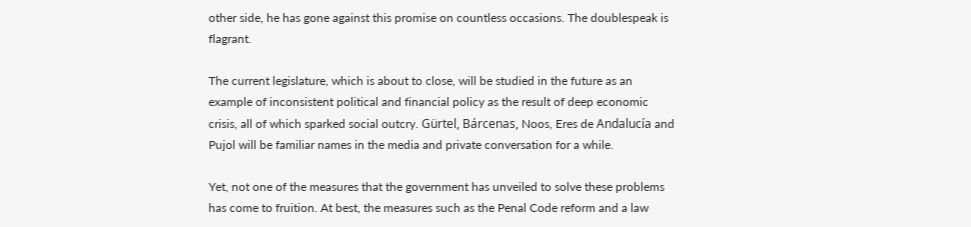other side, he has gone against this promise on countless occasions. The doublespeak is flagrant.

The current legislature, which is about to close, will be studied in the future as an example of inconsistent political and financial policy as the result of deep economic crisis, all of which sparked social outcry. Gürtel, Bárcenas, Noos, Eres de Andalucía and Pujol will be familiar names in the media and private conversation for a while.

Yet, not one of the measures that the government has unveiled to solve these problems has come to fruition. At best, the measures such as the Penal Code reform and a law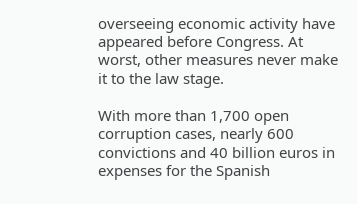overseeing economic activity have appeared before Congress. At worst, other measures never make it to the law stage.

With more than 1,700 open corruption cases, nearly 600 convictions and 40 billion euros in expenses for the Spanish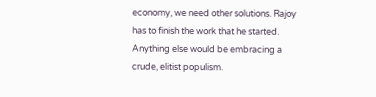economy, we need other solutions. Rajoy has to finish the work that he started. Anything else would be embracing a crude, elitist populism.